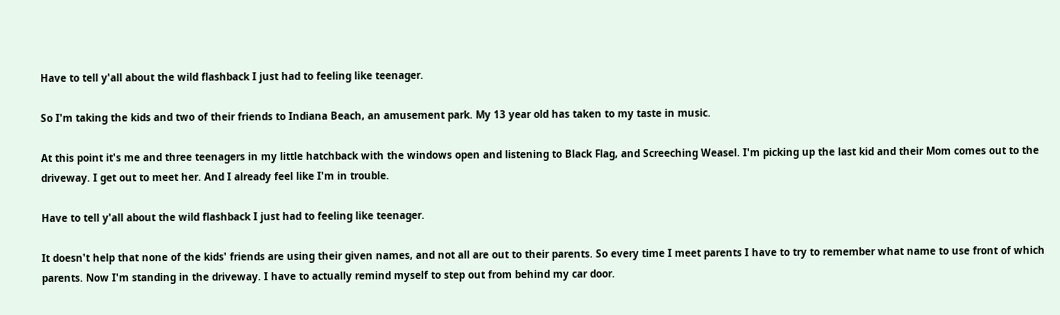Have to tell y'all about the wild flashback I just had to feeling like teenager.

So I'm taking the kids and two of their friends to Indiana Beach, an amusement park. My 13 year old has taken to my taste in music.

At this point it's me and three teenagers in my little hatchback with the windows open and listening to Black Flag, and Screeching Weasel. I'm picking up the last kid and their Mom comes out to the driveway. I get out to meet her. And I already feel like I'm in trouble.

Have to tell y'all about the wild flashback I just had to feeling like teenager.

It doesn't help that none of the kids' friends are using their given names, and not all are out to their parents. So every time I meet parents I have to try to remember what name to use front of which parents. Now I'm standing in the driveway. I have to actually remind myself to step out from behind my car door.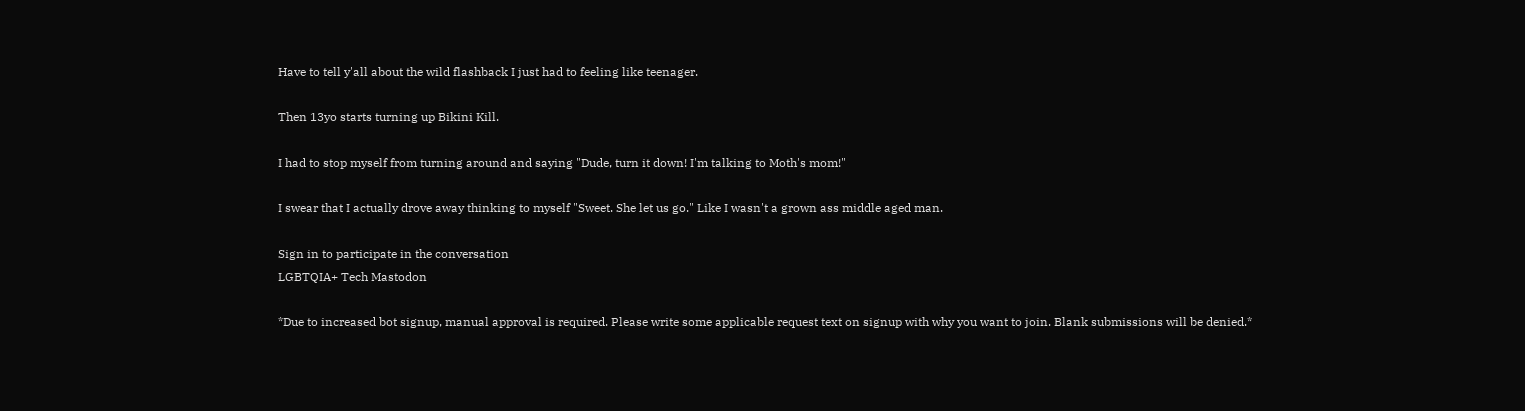Have to tell y'all about the wild flashback I just had to feeling like teenager.

Then 13yo starts turning up Bikini Kill.

I had to stop myself from turning around and saying "Dude, turn it down! I'm talking to Moth's mom!"

I swear that I actually drove away thinking to myself "Sweet. She let us go." Like I wasn't a grown ass middle aged man.

Sign in to participate in the conversation
LGBTQIA+ Tech Mastodon

*Due to increased bot signup, manual approval is required. Please write some applicable request text on signup with why you want to join. Blank submissions will be denied.*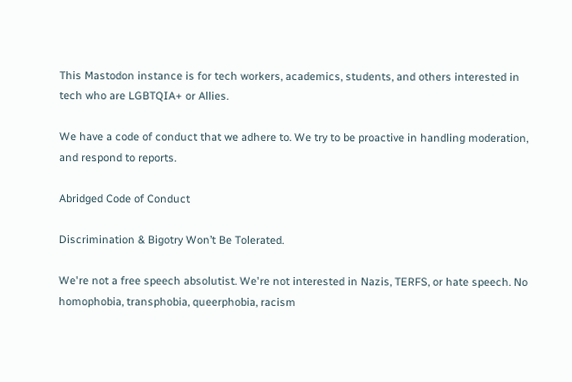This Mastodon instance is for tech workers, academics, students, and others interested in tech who are LGBTQIA+ or Allies.

We have a code of conduct that we adhere to. We try to be proactive in handling moderation, and respond to reports.

Abridged Code of Conduct

Discrimination & Bigotry Won’t Be Tolerated.

We're not a free speech absolutist. We're not interested in Nazis, TERFS, or hate speech. No homophobia, transphobia, queerphobia, racism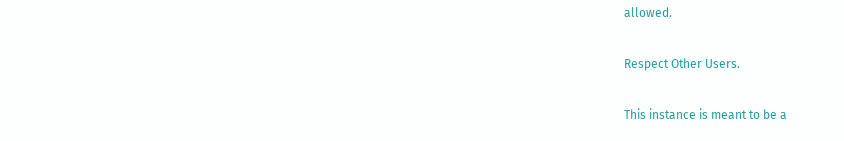allowed.

Respect Other Users.

This instance is meant to be a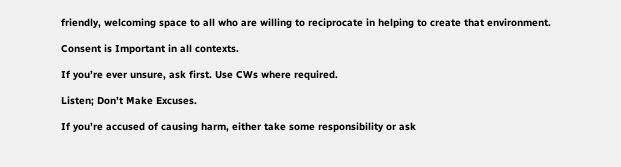friendly, welcoming space to all who are willing to reciprocate in helping to create that environment.

Consent is Important in all contexts.

If you’re ever unsure, ask first. Use CWs where required.

Listen; Don’t Make Excuses.

If you’re accused of causing harm, either take some responsibility or ask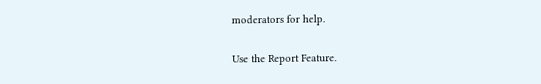moderators for help.

Use the Report Feature.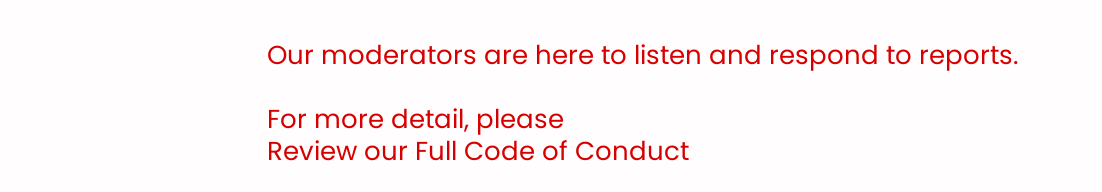Our moderators are here to listen and respond to reports.

For more detail, please
Review our Full Code of Conduct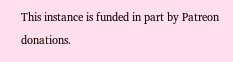This instance is funded in part by Patreon donations.